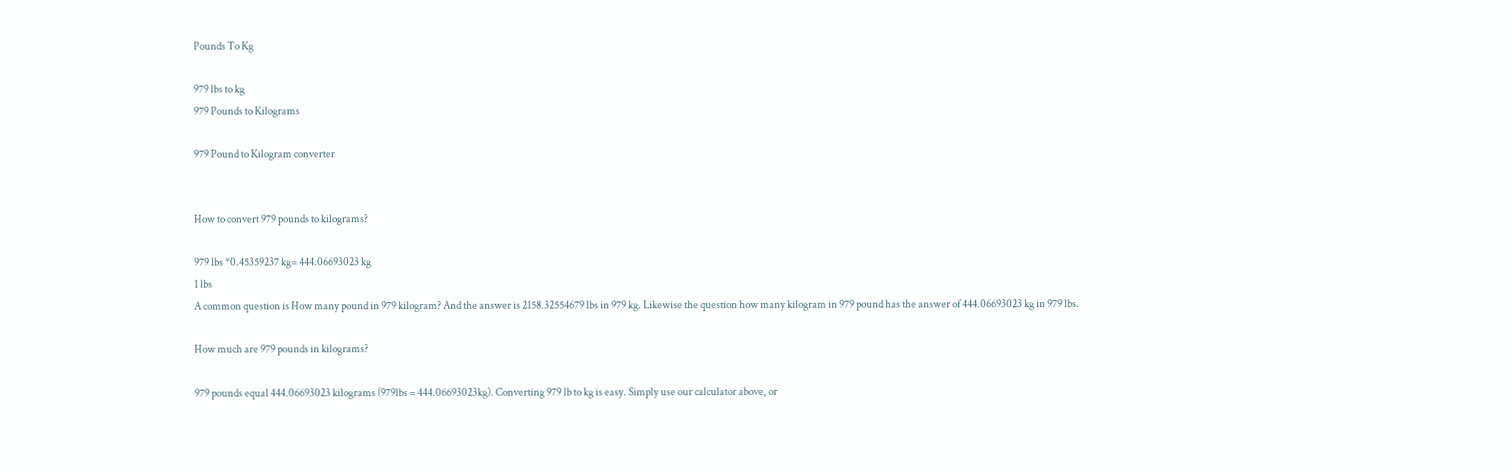Pounds To Kg

979 lbs to kg
979 Pounds to Kilograms

979 Pound to Kilogram converter


How to convert 979 pounds to kilograms?

979 lbs *0.45359237 kg= 444.06693023 kg
1 lbs
A common question is How many pound in 979 kilogram? And the answer is 2158.32554679 lbs in 979 kg. Likewise the question how many kilogram in 979 pound has the answer of 444.06693023 kg in 979 lbs.

How much are 979 pounds in kilograms?

979 pounds equal 444.06693023 kilograms (979lbs = 444.06693023kg). Converting 979 lb to kg is easy. Simply use our calculator above, or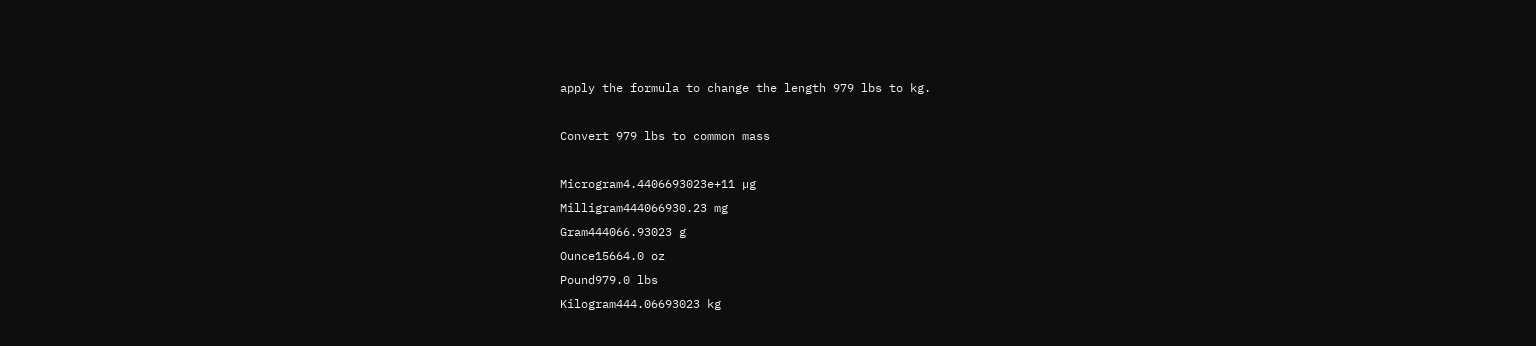apply the formula to change the length 979 lbs to kg.

Convert 979 lbs to common mass

Microgram4.4406693023e+11 µg
Milligram444066930.23 mg
Gram444066.93023 g
Ounce15664.0 oz
Pound979.0 lbs
Kilogram444.06693023 kg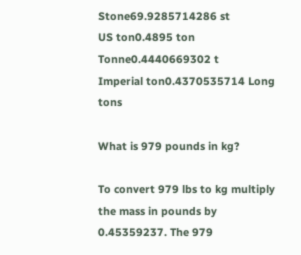Stone69.9285714286 st
US ton0.4895 ton
Tonne0.4440669302 t
Imperial ton0.4370535714 Long tons

What is 979 pounds in kg?

To convert 979 lbs to kg multiply the mass in pounds by 0.45359237. The 979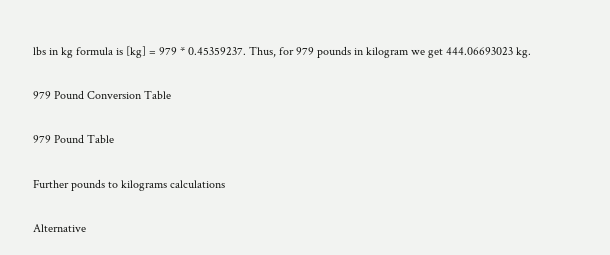lbs in kg formula is [kg] = 979 * 0.45359237. Thus, for 979 pounds in kilogram we get 444.06693023 kg.

979 Pound Conversion Table

979 Pound Table

Further pounds to kilograms calculations

Alternative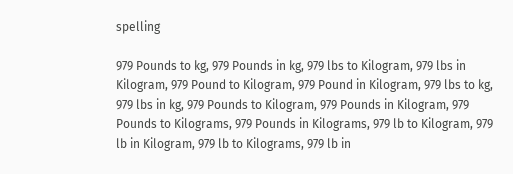spelling

979 Pounds to kg, 979 Pounds in kg, 979 lbs to Kilogram, 979 lbs in Kilogram, 979 Pound to Kilogram, 979 Pound in Kilogram, 979 lbs to kg, 979 lbs in kg, 979 Pounds to Kilogram, 979 Pounds in Kilogram, 979 Pounds to Kilograms, 979 Pounds in Kilograms, 979 lb to Kilogram, 979 lb in Kilogram, 979 lb to Kilograms, 979 lb in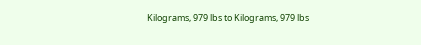Kilograms, 979 lbs to Kilograms, 979 lbs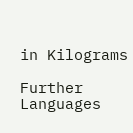in Kilograms

Further Languages